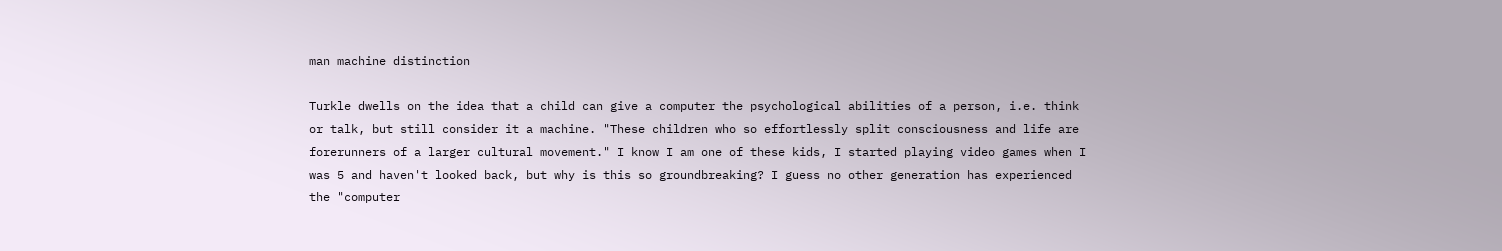man machine distinction

Turkle dwells on the idea that a child can give a computer the psychological abilities of a person, i.e. think or talk, but still consider it a machine. "These children who so effortlessly split consciousness and life are forerunners of a larger cultural movement." I know I am one of these kids, I started playing video games when I was 5 and haven't looked back, but why is this so groundbreaking? I guess no other generation has experienced the "computer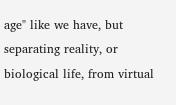age" like we have, but separating reality, or biological life, from virtual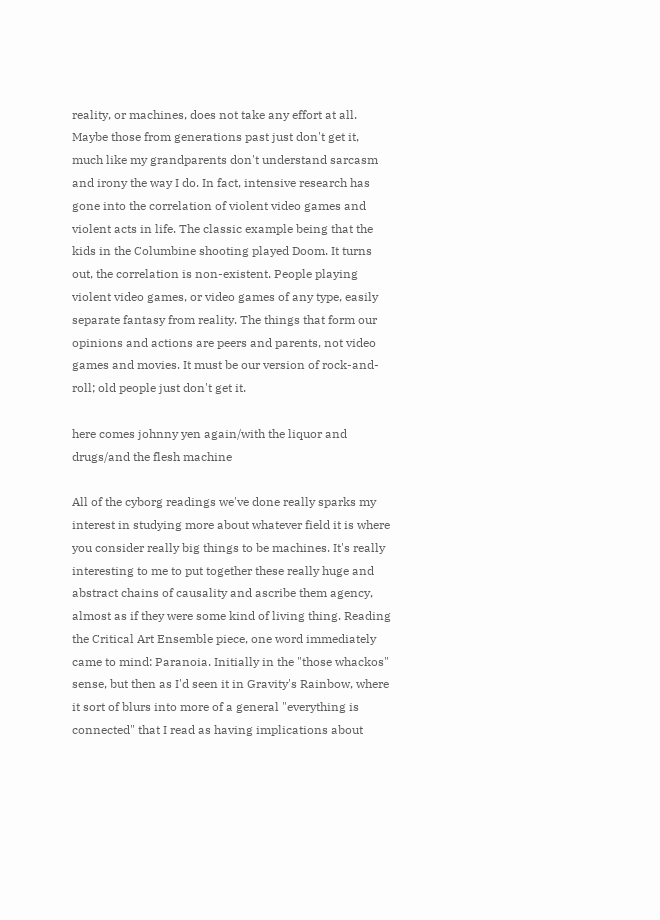reality, or machines, does not take any effort at all. Maybe those from generations past just don't get it, much like my grandparents don't understand sarcasm and irony the way I do. In fact, intensive research has gone into the correlation of violent video games and violent acts in life. The classic example being that the kids in the Columbine shooting played Doom. It turns out, the correlation is non-existent. People playing violent video games, or video games of any type, easily separate fantasy from reality. The things that form our opinions and actions are peers and parents, not video games and movies. It must be our version of rock-and-roll; old people just don't get it.

here comes johnny yen again/with the liquor and drugs/and the flesh machine

All of the cyborg readings we've done really sparks my interest in studying more about whatever field it is where you consider really big things to be machines. It's really interesting to me to put together these really huge and abstract chains of causality and ascribe them agency, almost as if they were some kind of living thing. Reading the Critical Art Ensemble piece, one word immediately came to mind: Paranoia. Initially in the "those whackos" sense, but then as I'd seen it in Gravity's Rainbow, where it sort of blurs into more of a general "everything is connected" that I read as having implications about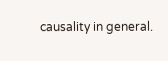causality in general.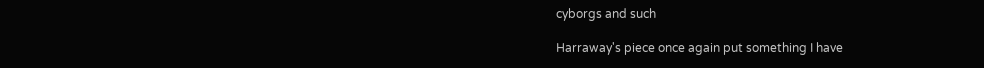cyborgs and such

Harraway's piece once again put something I have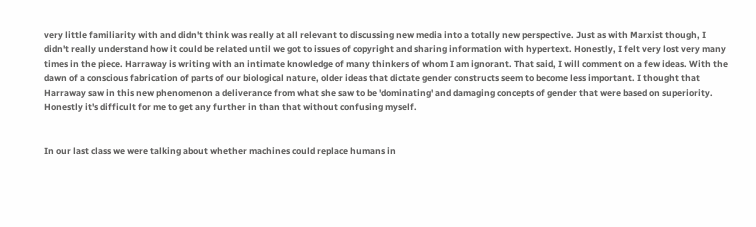very little familiarity with and didn't think was really at all relevant to discussing new media into a totally new perspective. Just as with Marxist though, I didn't really understand how it could be related until we got to issues of copyright and sharing information with hypertext. Honestly, I felt very lost very many times in the piece. Harraway is writing with an intimate knowledge of many thinkers of whom I am ignorant. That said, I will comment on a few ideas. With the dawn of a conscious fabrication of parts of our biological nature, older ideas that dictate gender constructs seem to become less important. I thought that Harraway saw in this new phenomenon a deliverance from what she saw to be 'dominating' and damaging concepts of gender that were based on superiority. Honestly it's difficult for me to get any further in than that without confusing myself.


In our last class we were talking about whether machines could replace humans in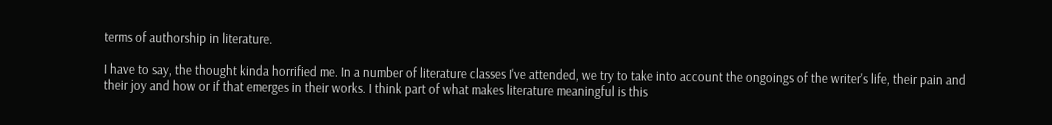terms of authorship in literature.

I have to say, the thought kinda horrified me. In a number of literature classes I've attended, we try to take into account the ongoings of the writer's life, their pain and their joy and how or if that emerges in their works. I think part of what makes literature meaningful is this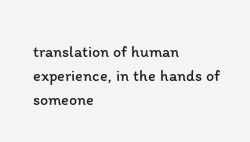translation of human experience, in the hands of someone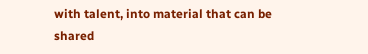with talent, into material that can be shared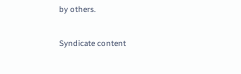by others.

Syndicate content